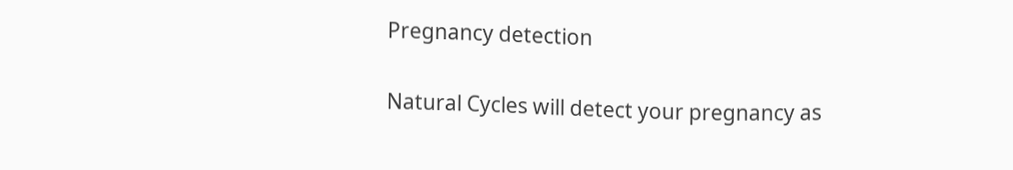Pregnancy detection

Natural Cycles will detect your pregnancy as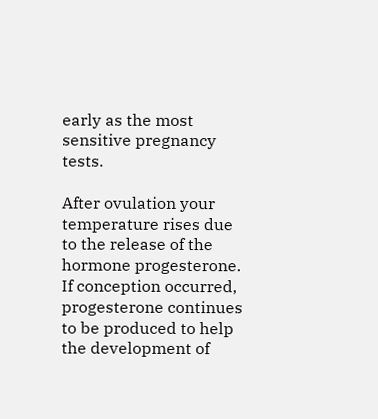early as the most sensitive pregnancy tests.

After ovulation your temperature rises due to the release of the hormone progesterone. If conception occurred, progesterone continues to be produced to help the development of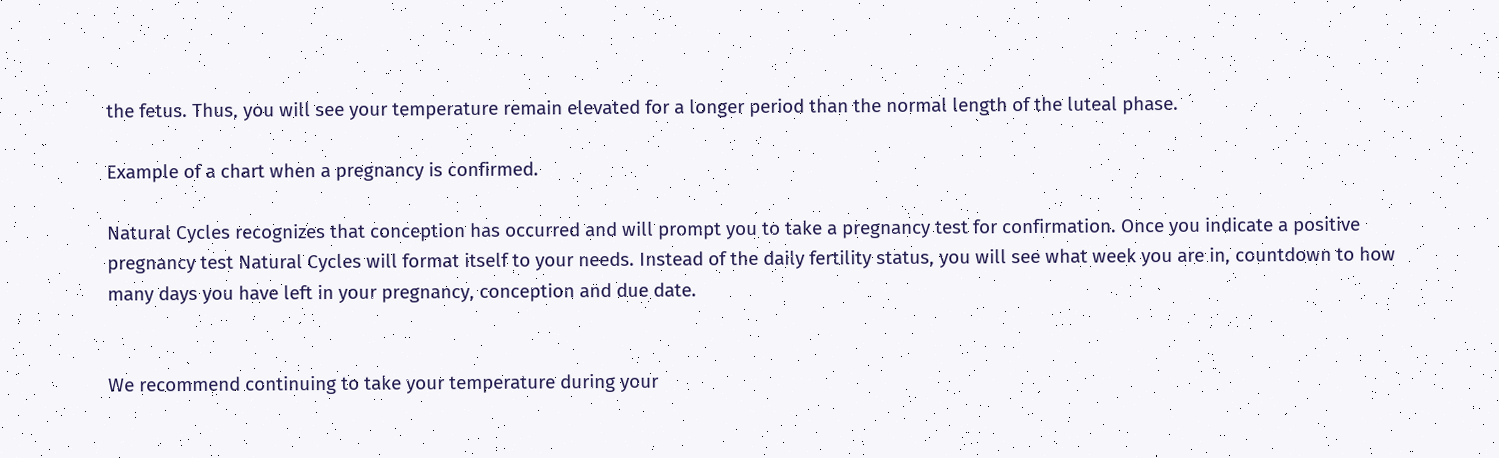the fetus. Thus, you will see your temperature remain elevated for a longer period than the normal length of the luteal phase.

Example of a chart when a pregnancy is confirmed.

Natural Cycles recognizes that conception has occurred and will prompt you to take a pregnancy test for confirmation. Once you indicate a positive pregnancy test Natural Cycles will format itself to your needs. Instead of the daily fertility status, you will see what week you are in, countdown to how many days you have left in your pregnancy, conception and due date.


We recommend continuing to take your temperature during your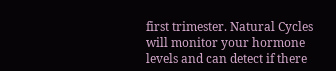first trimester. Natural Cycles will monitor your hormone levels and can detect if there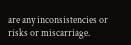are any inconsistencies or risks or miscarriage.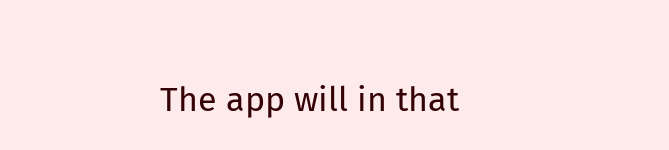The app will in that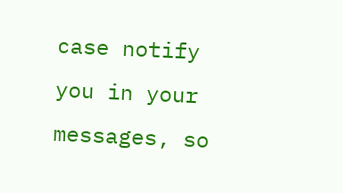case notify you in your messages, so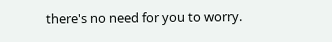there's no need for you to worry.